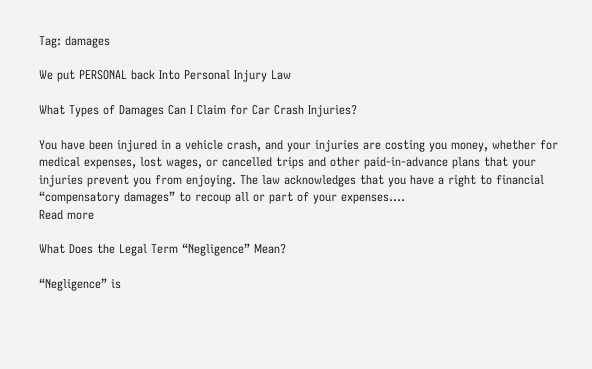Tag: damages

We put PERSONAL back Into Personal Injury Law

What Types of Damages Can I Claim for Car Crash Injuries?

You have been injured in a vehicle crash, and your injuries are costing you money, whether for medical expenses, lost wages, or cancelled trips and other paid-in-advance plans that your injuries prevent you from enjoying. The law acknowledges that you have a right to financial “compensatory damages” to recoup all or part of your expenses.…
Read more

What Does the Legal Term “Negligence” Mean?

“Negligence” is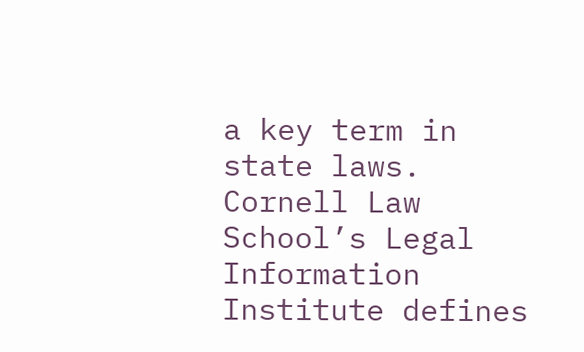a key term in state laws. Cornell Law School’s Legal Information Institute defines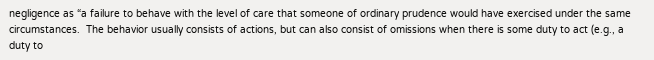negligence as “a failure to behave with the level of care that someone of ordinary prudence would have exercised under the same circumstances.  The behavior usually consists of actions, but can also consist of omissions when there is some duty to act (e.g., a duty to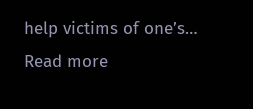help victims of one’s…
Read more